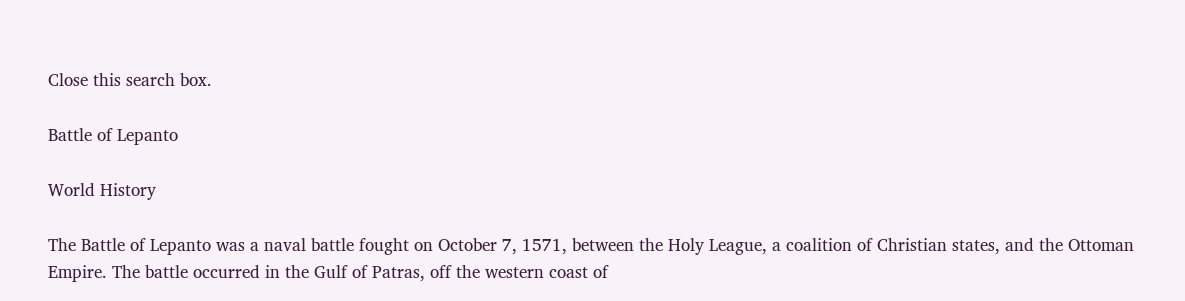Close this search box.

Battle of Lepanto

World History

The Battle of Lepanto was a naval battle fought on October 7, 1571, between the Holy League, a coalition of Christian states, and the Ottoman Empire. The battle occurred in the Gulf of Patras, off the western coast of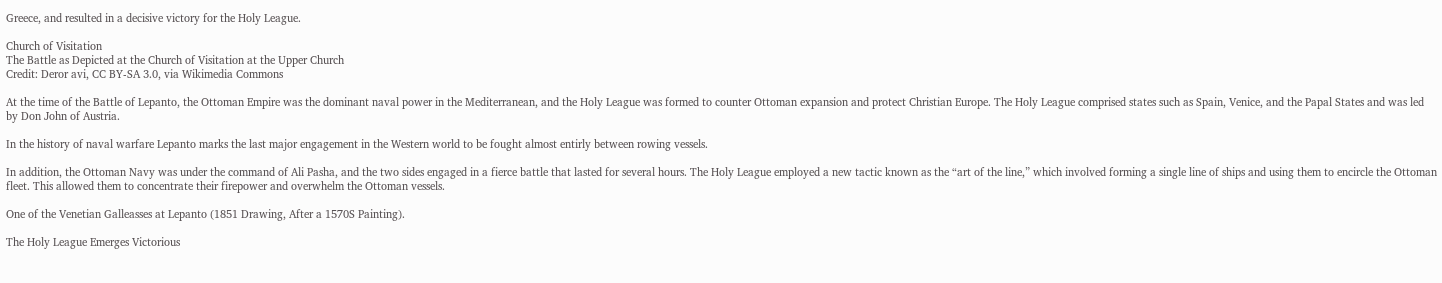Greece, and resulted in a decisive victory for the Holy League.

Church of Visitation
The Battle as Depicted at the Church of Visitation at the Upper Church
Credit: Deror avi, CC BY-SA 3.0, via Wikimedia Commons

At the time of the Battle of Lepanto, the Ottoman Empire was the dominant naval power in the Mediterranean, and the Holy League was formed to counter Ottoman expansion and protect Christian Europe. The Holy League comprised states such as Spain, Venice, and the Papal States and was led by Don John of Austria.

In the history of naval warfare Lepanto marks the last major engagement in the Western world to be fought almost entirly between rowing vessels.

In addition, the Ottoman Navy was under the command of Ali Pasha, and the two sides engaged in a fierce battle that lasted for several hours. The Holy League employed a new tactic known as the “art of the line,” which involved forming a single line of ships and using them to encircle the Ottoman fleet. This allowed them to concentrate their firepower and overwhelm the Ottoman vessels.

One of the Venetian Galleasses at Lepanto (1851 Drawing, After a 1570S Painting).

The Holy League Emerges Victorious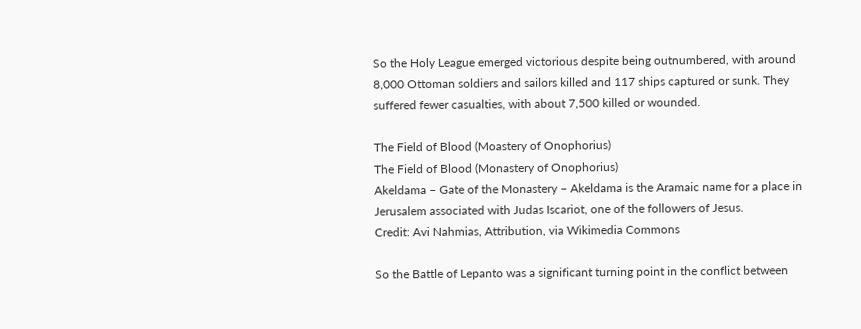So the Holy League emerged victorious despite being outnumbered, with around 8,000 Ottoman soldiers and sailors killed and 117 ships captured or sunk. They suffered fewer casualties, with about 7,500 killed or wounded.

The Field of Blood (Moastery of Onophorius)
The Field of Blood (Monastery of Onophorius)
Akeldama – Gate of the Monastery – Akeldama is the Aramaic name for a place in Jerusalem associated with Judas Iscariot, one of the followers of Jesus.
Credit: Avi Nahmias, Attribution, via Wikimedia Commons

So the Battle of Lepanto was a significant turning point in the conflict between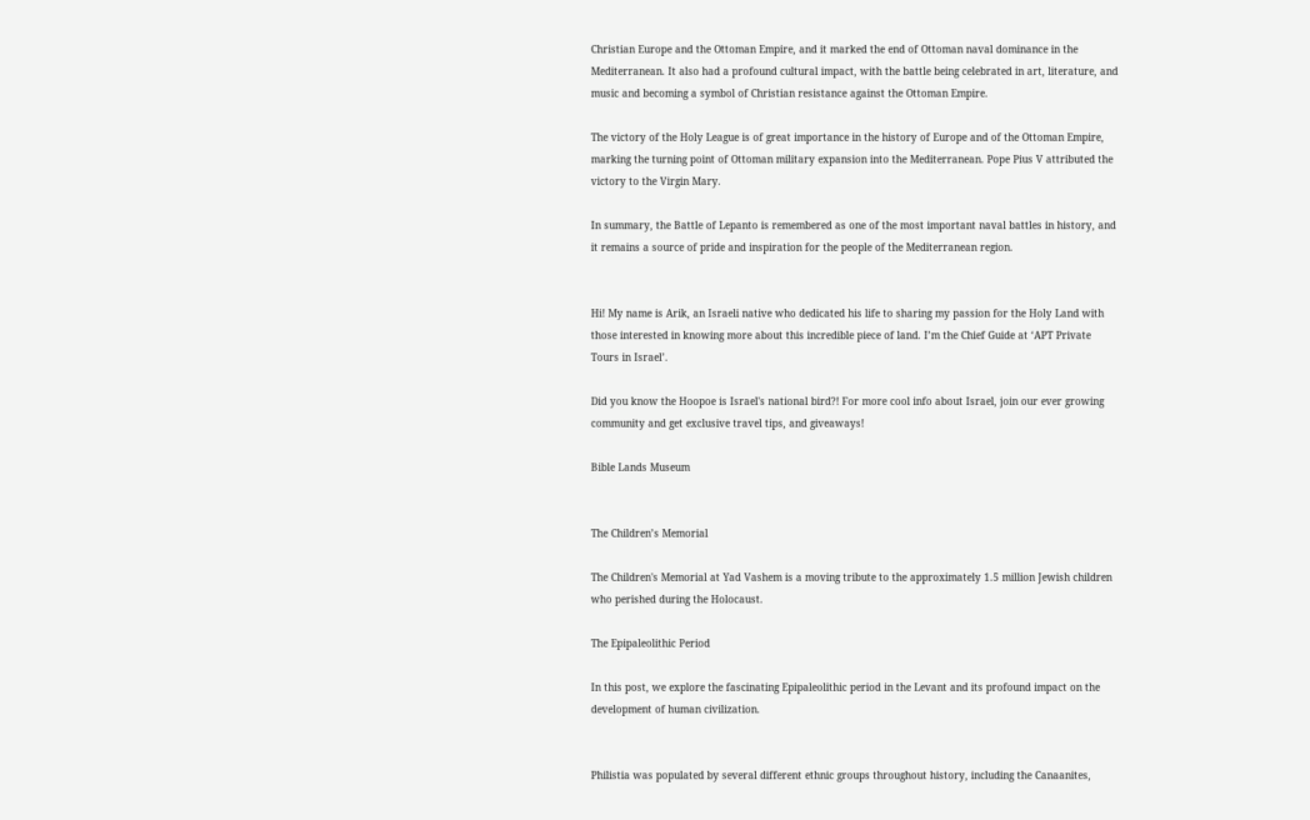Christian Europe and the Ottoman Empire, and it marked the end of Ottoman naval dominance in the Mediterranean. It also had a profound cultural impact, with the battle being celebrated in art, literature, and music and becoming a symbol of Christian resistance against the Ottoman Empire.

The victory of the Holy League is of great importance in the history of Europe and of the Ottoman Empire, marking the turning point of Ottoman military expansion into the Mediterranean. Pope Pius V attributed the victory to the Virgin Mary.

In summary, the Battle of Lepanto is remembered as one of the most important naval battles in history, and it remains a source of pride and inspiration for the people of the Mediterranean region.


Hi! My name is Arik, an Israeli native who dedicated his life to sharing my passion for the Holy Land with those interested in knowing more about this incredible piece of land. I’m the Chief Guide at ‘APT Private Tours in Israel’.

Did you know the Hoopoe is Israel's national bird?! For more cool info about Israel, join our ever growing community and get exclusive travel tips, and giveaways!

Bible Lands Museum


The Children’s Memorial

The Children's Memorial at Yad Vashem is a moving tribute to the approximately 1.5 million Jewish children who perished during the Holocaust.

The Epipaleolithic Period

In this post, we explore the fascinating Epipaleolithic period in the Levant and its profound impact on the development of human civilization.


Philistia was populated by several different ethnic groups throughout history, including the Canaanites,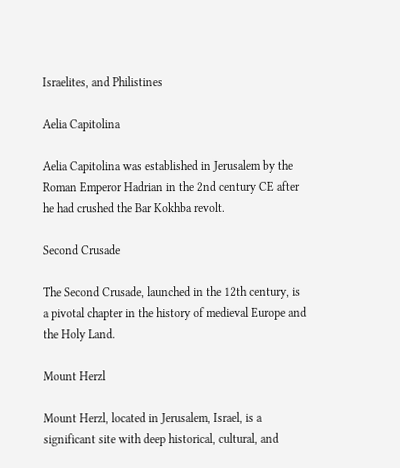Israelites, and Philistines

Aelia Capitolina

Aelia Capitolina was established in Jerusalem by the Roman Emperor Hadrian in the 2nd century CE after he had crushed the Bar Kokhba revolt.

Second Crusade

The Second Crusade, launched in the 12th century, is a pivotal chapter in the history of medieval Europe and the Holy Land.

Mount Herzl

Mount Herzl, located in Jerusalem, Israel, is a significant site with deep historical, cultural, and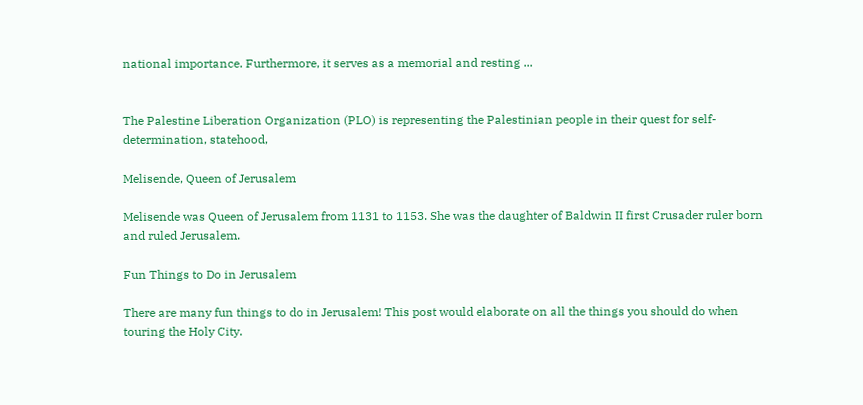national importance. Furthermore, it serves as a memorial and resting ...


The Palestine Liberation Organization (PLO) is representing the Palestinian people in their quest for self-determination, statehood,

Melisende, Queen of Jerusalem

Melisende was Queen of Jerusalem from 1131 to 1153. She was the daughter of Baldwin II first Crusader ruler born and ruled Jerusalem.

Fun Things to Do in Jerusalem

There are many fun things to do in Jerusalem! This post would elaborate on all the things you should do when touring the Holy City.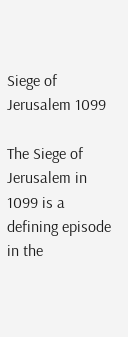Siege of Jerusalem 1099

The Siege of Jerusalem in 1099 is a defining episode in the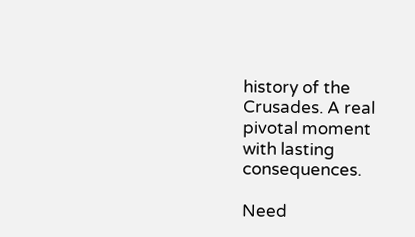history of the Crusades. A real pivotal moment with lasting consequences.

Need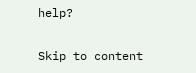help?

Skip to content